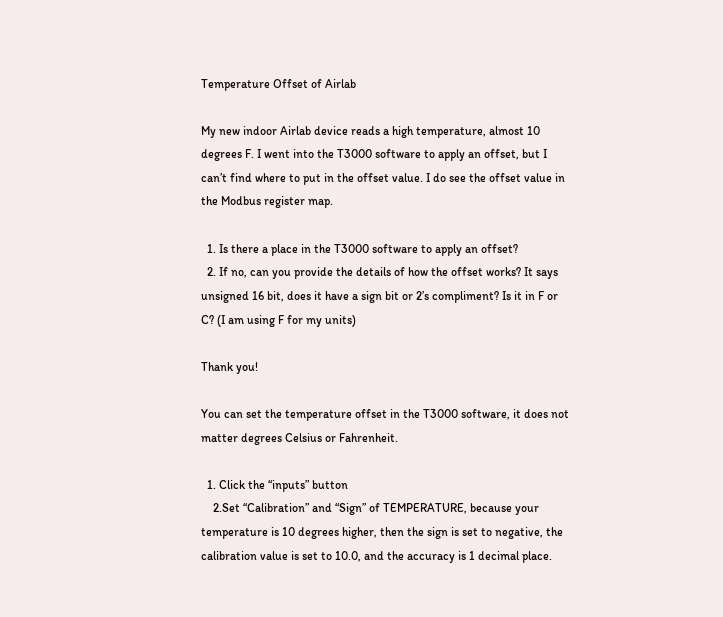Temperature Offset of Airlab

My new indoor Airlab device reads a high temperature, almost 10 degrees F. I went into the T3000 software to apply an offset, but I can’t find where to put in the offset value. I do see the offset value in the Modbus register map.

  1. Is there a place in the T3000 software to apply an offset?
  2. If no, can you provide the details of how the offset works? It says unsigned 16 bit, does it have a sign bit or 2’s compliment? Is it in F or C? (I am using F for my units)

Thank you!

You can set the temperature offset in the T3000 software, it does not matter degrees Celsius or Fahrenheit.

  1. Click the “inputs” button
    2.Set “Calibration” and “Sign” of TEMPERATURE, because your temperature is 10 degrees higher, then the sign is set to negative, the calibration value is set to 10.0, and the accuracy is 1 decimal place.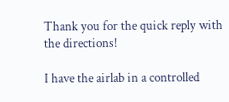Thank you for the quick reply with the directions!

I have the airlab in a controlled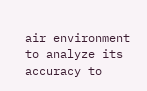air environment to analyze its accuracy to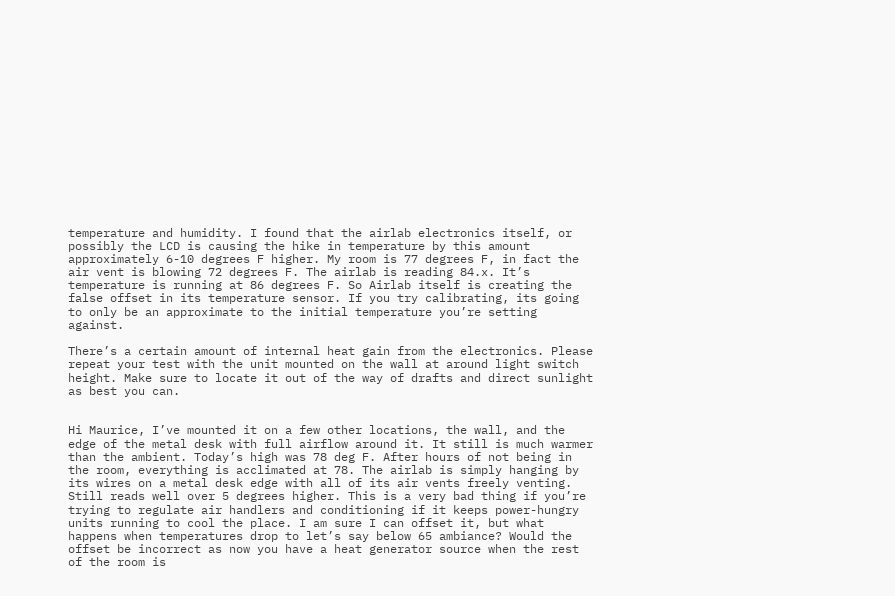temperature and humidity. I found that the airlab electronics itself, or possibly the LCD is causing the hike in temperature by this amount approximately 6-10 degrees F higher. My room is 77 degrees F, in fact the air vent is blowing 72 degrees F. The airlab is reading 84.x. It’s temperature is running at 86 degrees F. So Airlab itself is creating the false offset in its temperature sensor. If you try calibrating, its going to only be an approximate to the initial temperature you’re setting against.

There’s a certain amount of internal heat gain from the electronics. Please repeat your test with the unit mounted on the wall at around light switch height. Make sure to locate it out of the way of drafts and direct sunlight as best you can.


Hi Maurice, I’ve mounted it on a few other locations, the wall, and the edge of the metal desk with full airflow around it. It still is much warmer than the ambient. Today’s high was 78 deg F. After hours of not being in the room, everything is acclimated at 78. The airlab is simply hanging by its wires on a metal desk edge with all of its air vents freely venting. Still reads well over 5 degrees higher. This is a very bad thing if you’re trying to regulate air handlers and conditioning if it keeps power-hungry units running to cool the place. I am sure I can offset it, but what happens when temperatures drop to let’s say below 65 ambiance? Would the offset be incorrect as now you have a heat generator source when the rest of the room is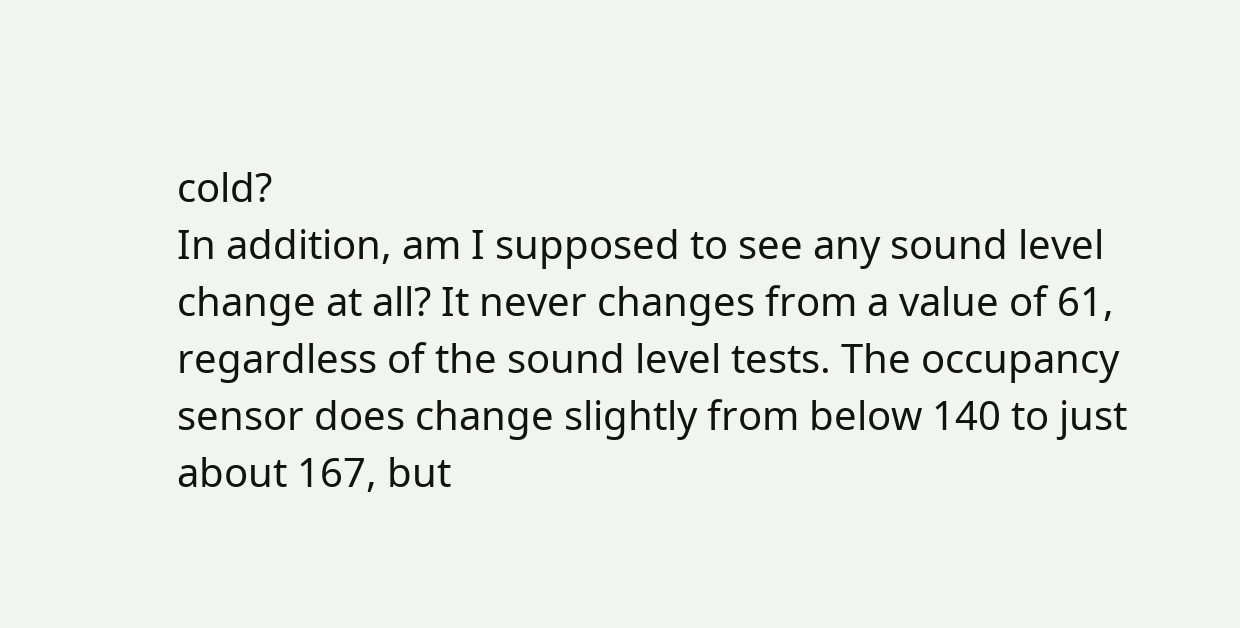cold?
In addition, am I supposed to see any sound level change at all? It never changes from a value of 61, regardless of the sound level tests. The occupancy sensor does change slightly from below 140 to just about 167, but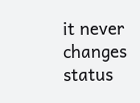it never changes status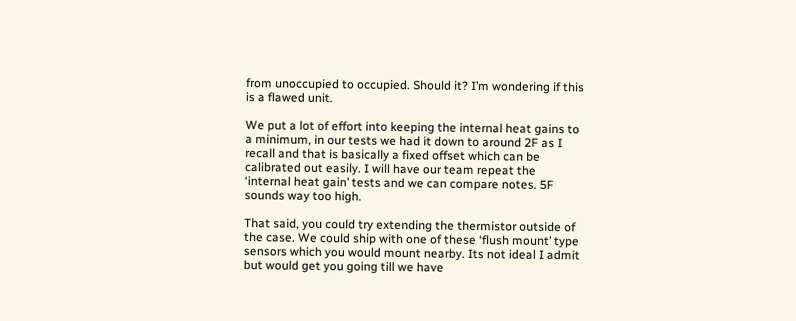from unoccupied to occupied. Should it? I’m wondering if this is a flawed unit.

We put a lot of effort into keeping the internal heat gains to a minimum, in our tests we had it down to around 2F as I recall and that is basically a fixed offset which can be calibrated out easily. I will have our team repeat the ‘internal heat gain’ tests and we can compare notes. 5F sounds way too high.

That said, you could try extending the thermistor outside of the case. We could ship with one of these ‘flush mount’ type sensors which you would mount nearby. Its not ideal I admit but would get you going till we have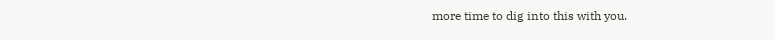more time to dig into this with you.